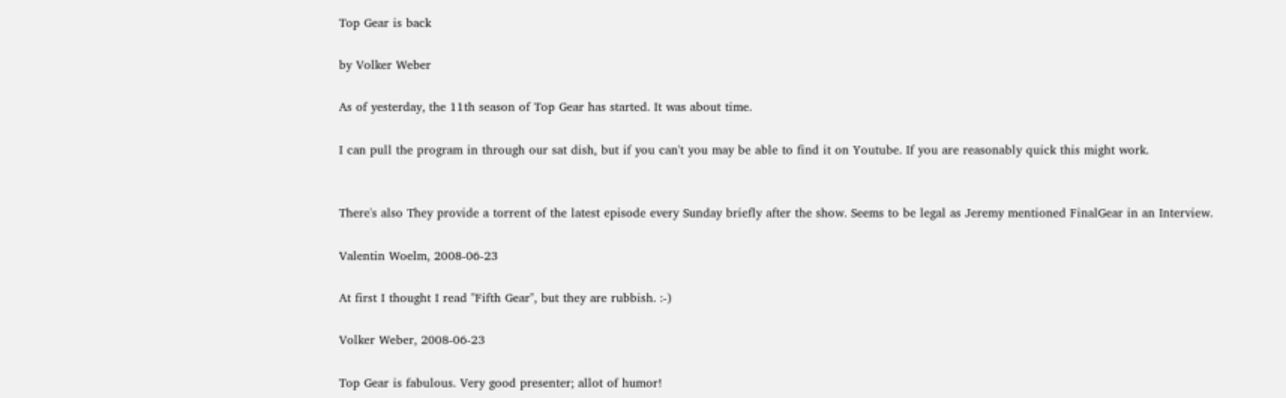Top Gear is back

by Volker Weber

As of yesterday, the 11th season of Top Gear has started. It was about time.

I can pull the program in through our sat dish, but if you can't you may be able to find it on Youtube. If you are reasonably quick this might work.


There's also They provide a torrent of the latest episode every Sunday briefly after the show. Seems to be legal as Jeremy mentioned FinalGear in an Interview.

Valentin Woelm, 2008-06-23

At first I thought I read "Fifth Gear", but they are rubbish. :-)

Volker Weber, 2008-06-23

Top Gear is fabulous. Very good presenter; allot of humor!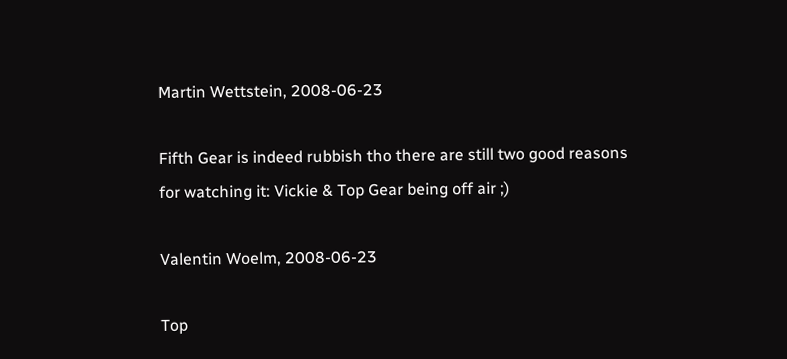Martin Wettstein, 2008-06-23

Fifth Gear is indeed rubbish tho there are still two good reasons for watching it: Vickie & Top Gear being off air ;)

Valentin Woelm, 2008-06-23

Top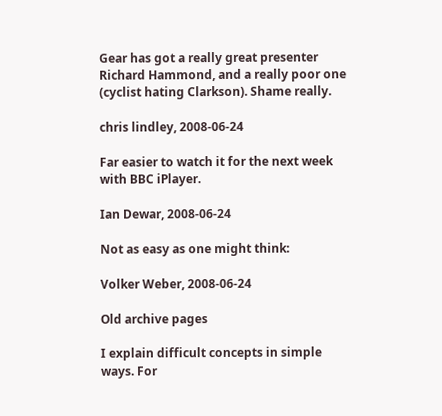Gear has got a really great presenter Richard Hammond, and a really poor one (cyclist hating Clarkson). Shame really.

chris lindley, 2008-06-24

Far easier to watch it for the next week with BBC iPlayer.

Ian Dewar, 2008-06-24

Not as easy as one might think:

Volker Weber, 2008-06-24

Old archive pages

I explain difficult concepts in simple ways. For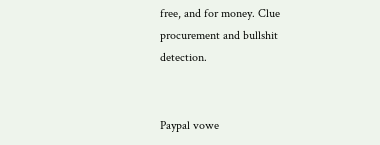free, and for money. Clue procurement and bullshit detection.


Paypal vowe